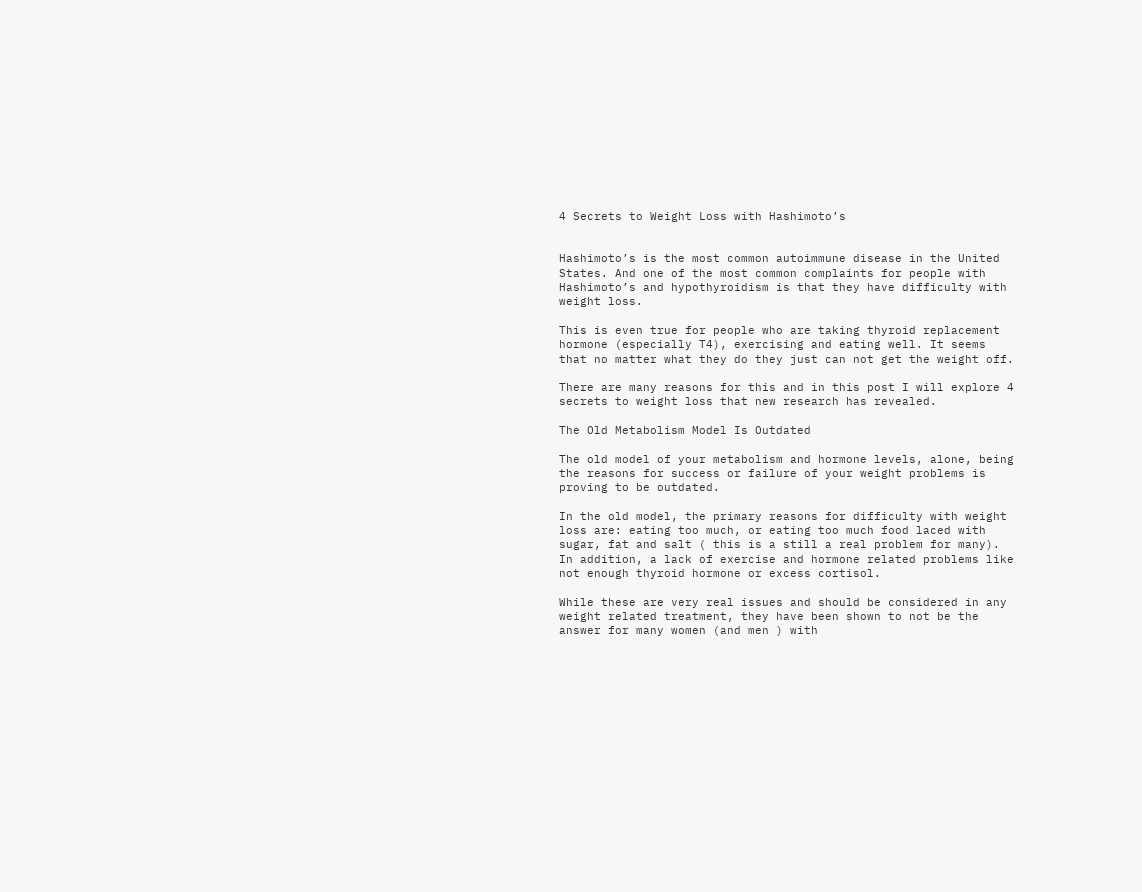4 Secrets to Weight Loss with Hashimoto’s


Hashimoto’s is the most common autoimmune disease in the United States. And one of the most common complaints for people with Hashimoto’s and hypothyroidism is that they have difficulty with weight loss.

This is even true for people who are taking thyroid replacement hormone (especially T4), exercising and eating well. It seems that no matter what they do they just can not get the weight off.

There are many reasons for this and in this post I will explore 4 secrets to weight loss that new research has revealed.

The Old Metabolism Model Is Outdated

The old model of your metabolism and hormone levels, alone, being the reasons for success or failure of your weight problems is proving to be outdated.

In the old model, the primary reasons for difficulty with weight loss are: eating too much, or eating too much food laced with sugar, fat and salt ( this is a still a real problem for many). In addition, a lack of exercise and hormone related problems like not enough thyroid hormone or excess cortisol.

While these are very real issues and should be considered in any weight related treatment, they have been shown to not be the answer for many women (and men ) with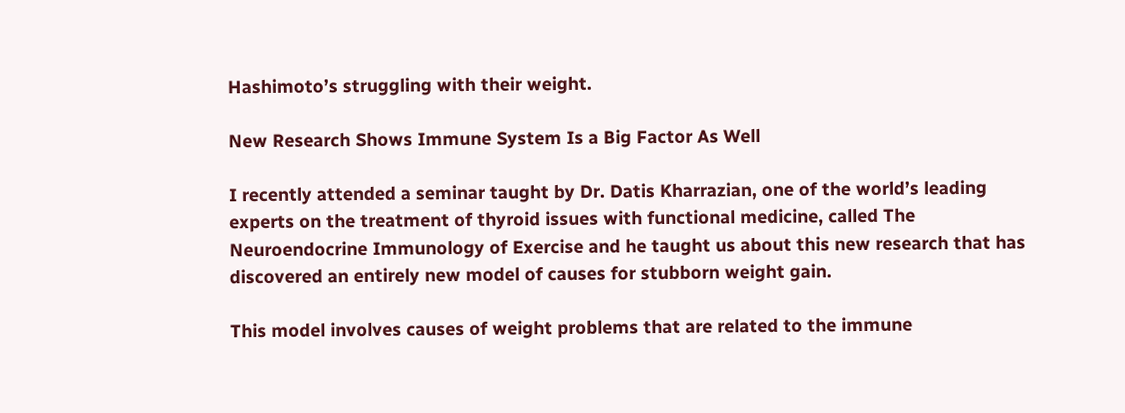Hashimoto’s struggling with their weight.

New Research Shows Immune System Is a Big Factor As Well

I recently attended a seminar taught by Dr. Datis Kharrazian, one of the world’s leading experts on the treatment of thyroid issues with functional medicine, called The Neuroendocrine Immunology of Exercise and he taught us about this new research that has discovered an entirely new model of causes for stubborn weight gain.

This model involves causes of weight problems that are related to the immune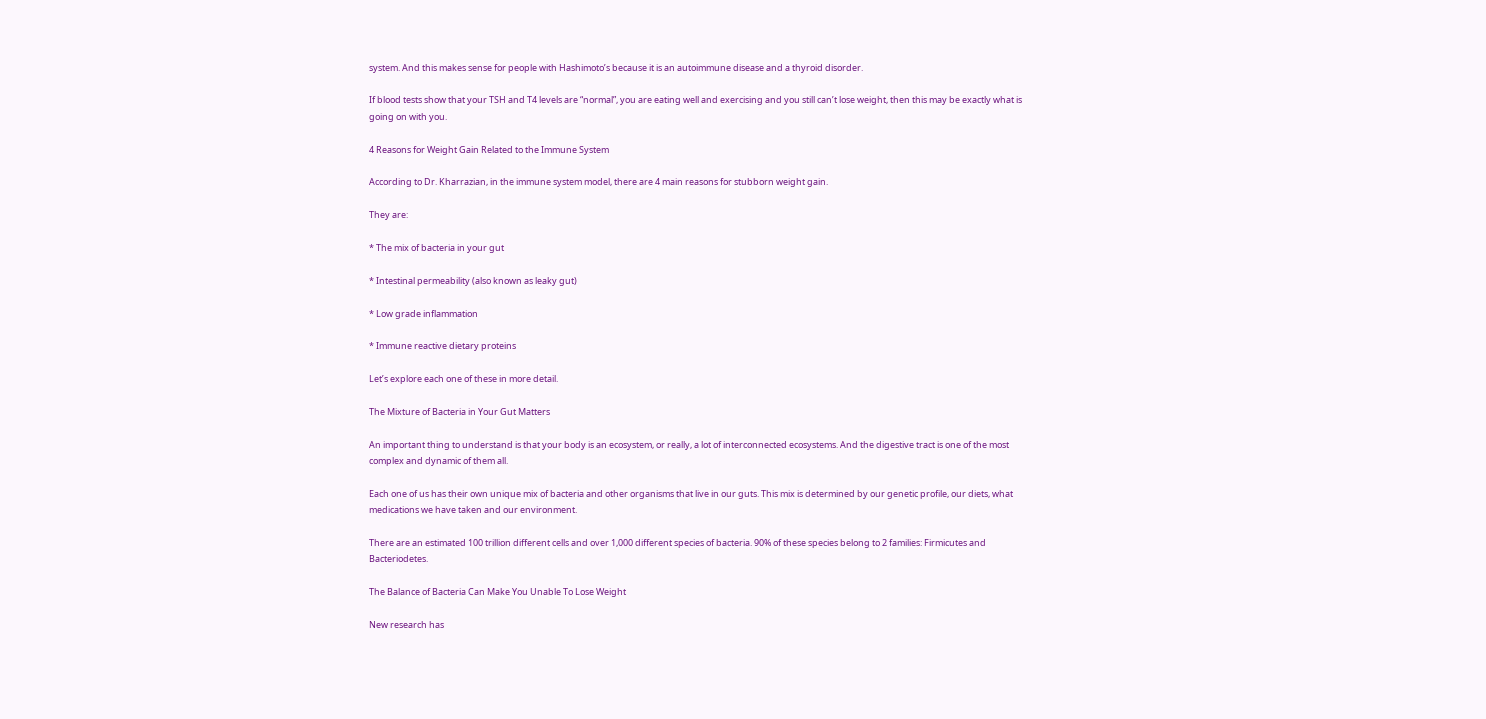system. And this makes sense for people with Hashimoto’s because it is an autoimmune disease and a thyroid disorder.

If blood tests show that your TSH and T4 levels are “normal”, you are eating well and exercising and you still can’t lose weight, then this may be exactly what is going on with you.

4 Reasons for Weight Gain Related to the Immune System

According to Dr. Kharrazian, in the immune system model, there are 4 main reasons for stubborn weight gain.

They are:

* The mix of bacteria in your gut

* Intestinal permeability (also known as leaky gut)

* Low grade inflammation

* Immune reactive dietary proteins

Let’s explore each one of these in more detail.

The Mixture of Bacteria in Your Gut Matters

An important thing to understand is that your body is an ecosystem, or really, a lot of interconnected ecosystems. And the digestive tract is one of the most complex and dynamic of them all.

Each one of us has their own unique mix of bacteria and other organisms that live in our guts. This mix is determined by our genetic profile, our diets, what medications we have taken and our environment.

There are an estimated 100 trillion different cells and over 1,000 different species of bacteria. 90% of these species belong to 2 families: Firmicutes and Bacteriodetes.

The Balance of Bacteria Can Make You Unable To Lose Weight

New research has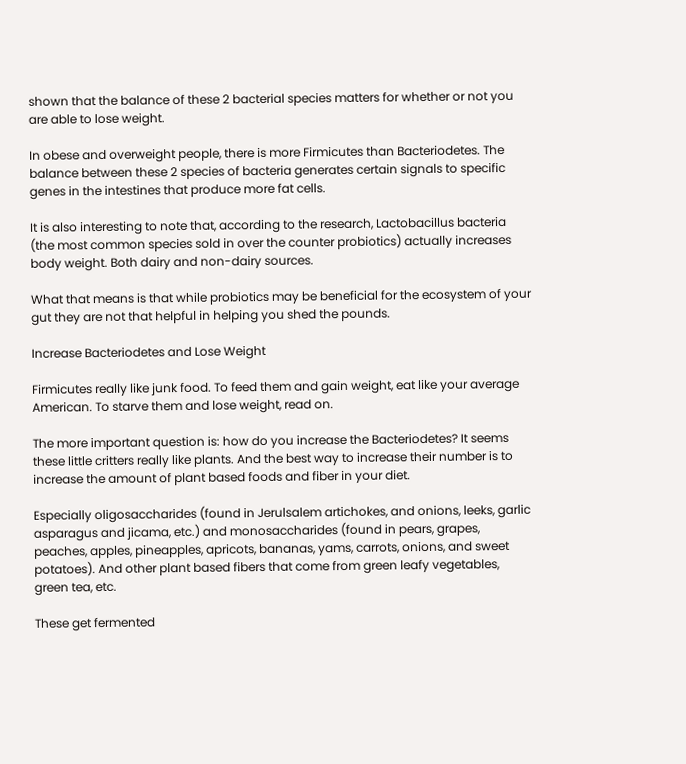shown that the balance of these 2 bacterial species matters for whether or not you are able to lose weight.

In obese and overweight people, there is more Firmicutes than Bacteriodetes. The balance between these 2 species of bacteria generates certain signals to specific genes in the intestines that produce more fat cells.

It is also interesting to note that, according to the research, Lactobacillus bacteria (the most common species sold in over the counter probiotics) actually increases body weight. Both dairy and non-dairy sources.

What that means is that while probiotics may be beneficial for the ecosystem of your gut they are not that helpful in helping you shed the pounds.

Increase Bacteriodetes and Lose Weight

Firmicutes really like junk food. To feed them and gain weight, eat like your average American. To starve them and lose weight, read on.

The more important question is: how do you increase the Bacteriodetes? It seems these little critters really like plants. And the best way to increase their number is to increase the amount of plant based foods and fiber in your diet.

Especially oligosaccharides (found in Jerulsalem artichokes, and onions, leeks, garlic asparagus and jicama, etc.) and monosaccharides (found in pears, grapes, peaches, apples, pineapples, apricots, bananas, yams, carrots, onions, and sweet potatoes). And other plant based fibers that come from green leafy vegetables, green tea, etc.

These get fermented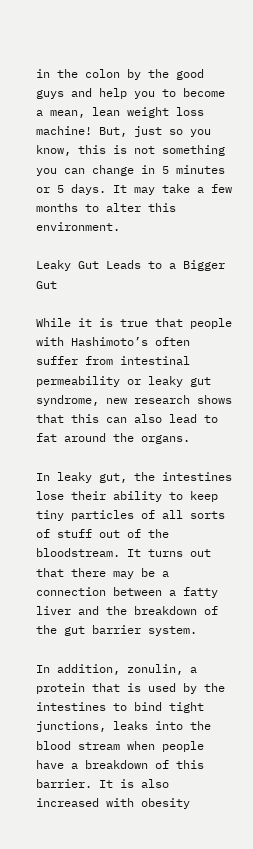in the colon by the good guys and help you to become a mean, lean weight loss machine! But, just so you know, this is not something you can change in 5 minutes or 5 days. It may take a few months to alter this environment.

Leaky Gut Leads to a Bigger Gut

While it is true that people with Hashimoto’s often suffer from intestinal permeability or leaky gut syndrome, new research shows that this can also lead to fat around the organs.

In leaky gut, the intestines lose their ability to keep tiny particles of all sorts of stuff out of the bloodstream. It turns out that there may be a connection between a fatty liver and the breakdown of the gut barrier system.

In addition, zonulin, a protein that is used by the intestines to bind tight junctions, leaks into the blood stream when people have a breakdown of this barrier. It is also increased with obesity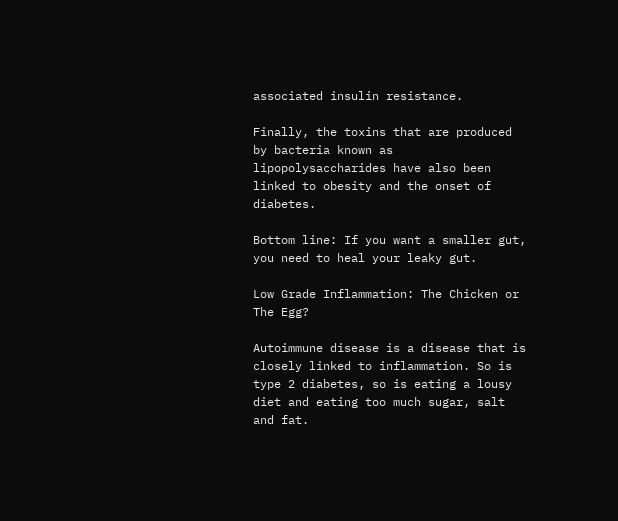associated insulin resistance.

Finally, the toxins that are produced by bacteria known as lipopolysaccharides have also been linked to obesity and the onset of diabetes.

Bottom line: If you want a smaller gut, you need to heal your leaky gut.

Low Grade Inflammation: The Chicken or The Egg?

Autoimmune disease is a disease that is closely linked to inflammation. So is type 2 diabetes, so is eating a lousy diet and eating too much sugar, salt and fat.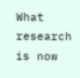What research is now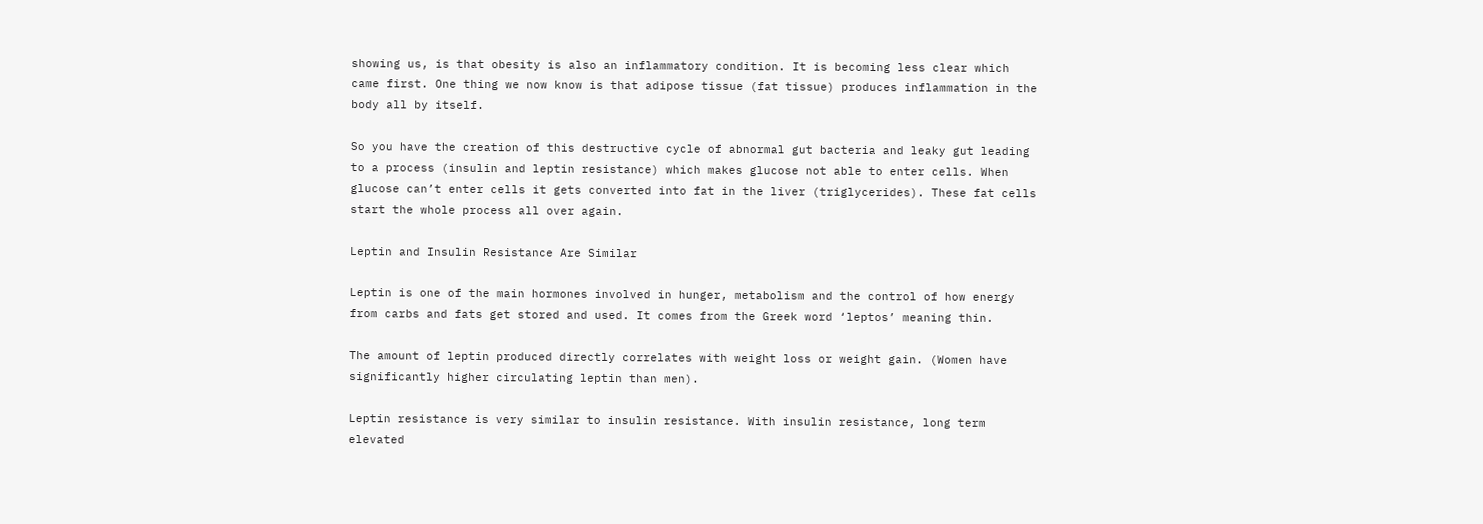showing us, is that obesity is also an inflammatory condition. It is becoming less clear which came first. One thing we now know is that adipose tissue (fat tissue) produces inflammation in the body all by itself.

So you have the creation of this destructive cycle of abnormal gut bacteria and leaky gut leading to a process (insulin and leptin resistance) which makes glucose not able to enter cells. When glucose can’t enter cells it gets converted into fat in the liver (triglycerides). These fat cells start the whole process all over again.

Leptin and Insulin Resistance Are Similar

Leptin is one of the main hormones involved in hunger, metabolism and the control of how energy from carbs and fats get stored and used. It comes from the Greek word ‘leptos’ meaning thin.

The amount of leptin produced directly correlates with weight loss or weight gain. (Women have significantly higher circulating leptin than men).

Leptin resistance is very similar to insulin resistance. With insulin resistance, long term elevated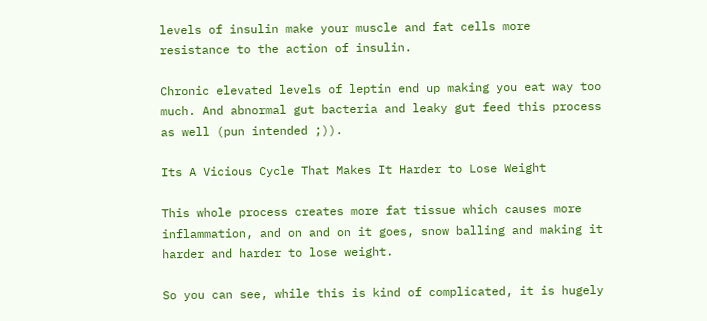levels of insulin make your muscle and fat cells more resistance to the action of insulin.

Chronic elevated levels of leptin end up making you eat way too much. And abnormal gut bacteria and leaky gut feed this process as well (pun intended ;)).

Its A Vicious Cycle That Makes It Harder to Lose Weight

This whole process creates more fat tissue which causes more inflammation, and on and on it goes, snow balling and making it harder and harder to lose weight.

So you can see, while this is kind of complicated, it is hugely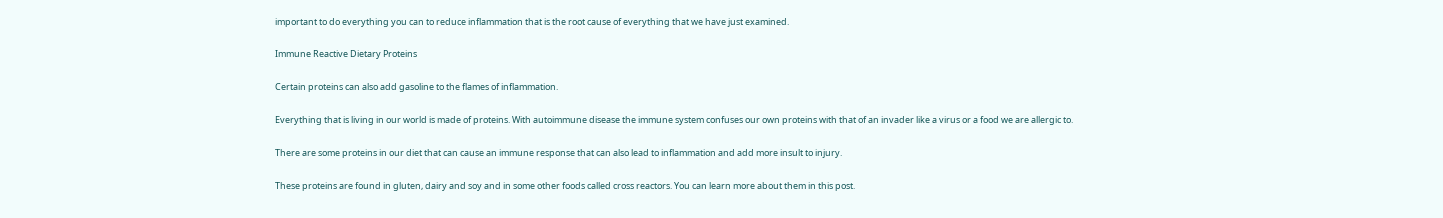important to do everything you can to reduce inflammation that is the root cause of everything that we have just examined.

Immune Reactive Dietary Proteins

Certain proteins can also add gasoline to the flames of inflammation.

Everything that is living in our world is made of proteins. With autoimmune disease the immune system confuses our own proteins with that of an invader like a virus or a food we are allergic to.

There are some proteins in our diet that can cause an immune response that can also lead to inflammation and add more insult to injury.

These proteins are found in gluten, dairy and soy and in some other foods called cross reactors. You can learn more about them in this post.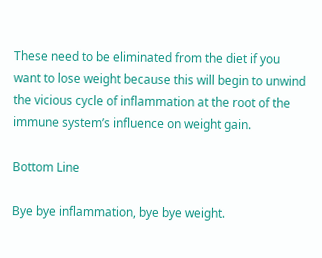These need to be eliminated from the diet if you want to lose weight because this will begin to unwind the vicious cycle of inflammation at the root of the immune system’s influence on weight gain.

Bottom Line

Bye bye inflammation, bye bye weight.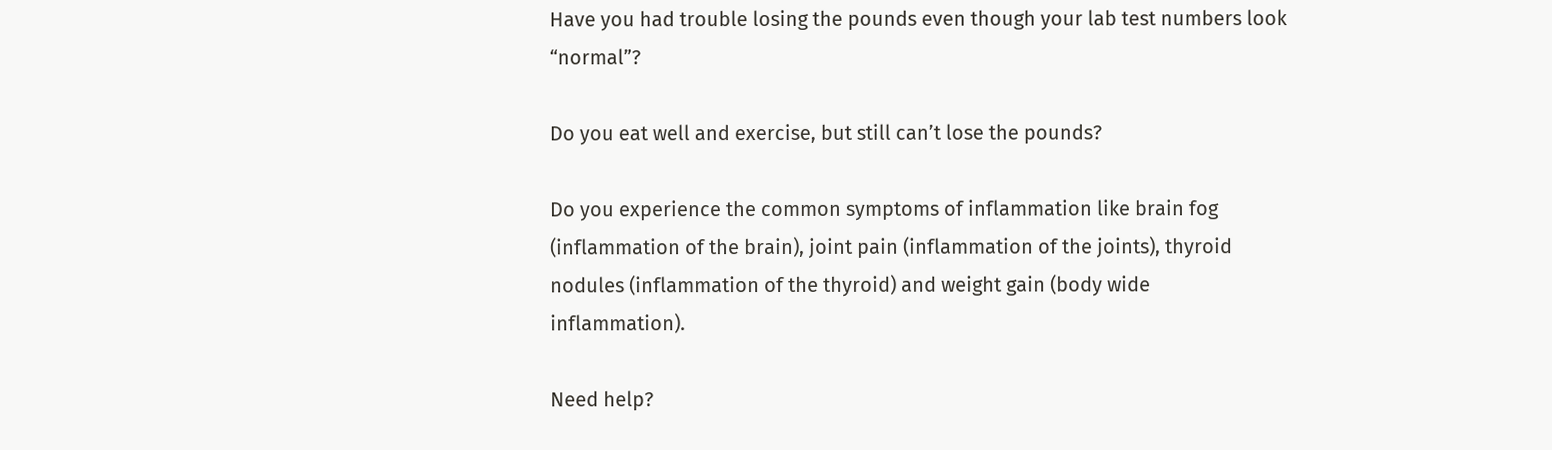Have you had trouble losing the pounds even though your lab test numbers look “normal”?

Do you eat well and exercise, but still can’t lose the pounds?

Do you experience the common symptoms of inflammation like brain fog (inflammation of the brain), joint pain (inflammation of the joints), thyroid nodules (inflammation of the thyroid) and weight gain (body wide inflammation).

Need help?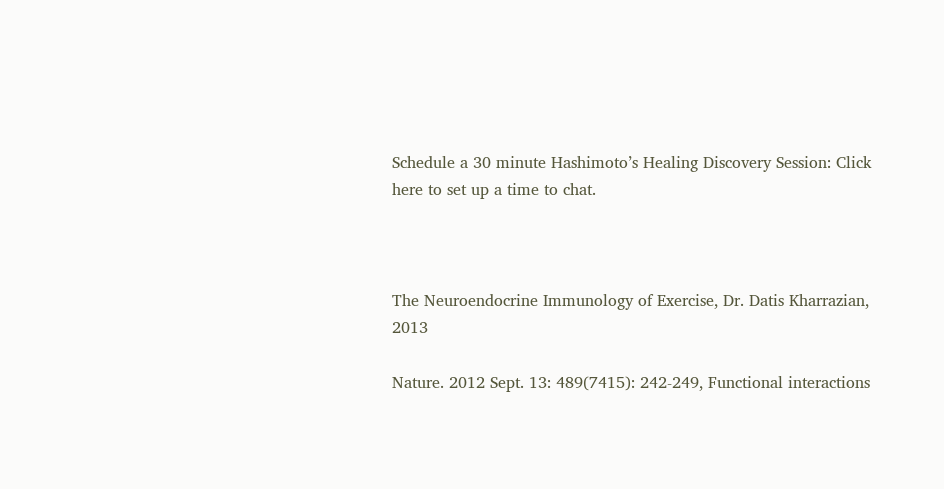Schedule a 30 minute Hashimoto’s Healing Discovery Session: Click here to set up a time to chat.



The Neuroendocrine Immunology of Exercise, Dr. Datis Kharrazian, 2013

Nature. 2012 Sept. 13: 489(7415): 242-249, Functional interactions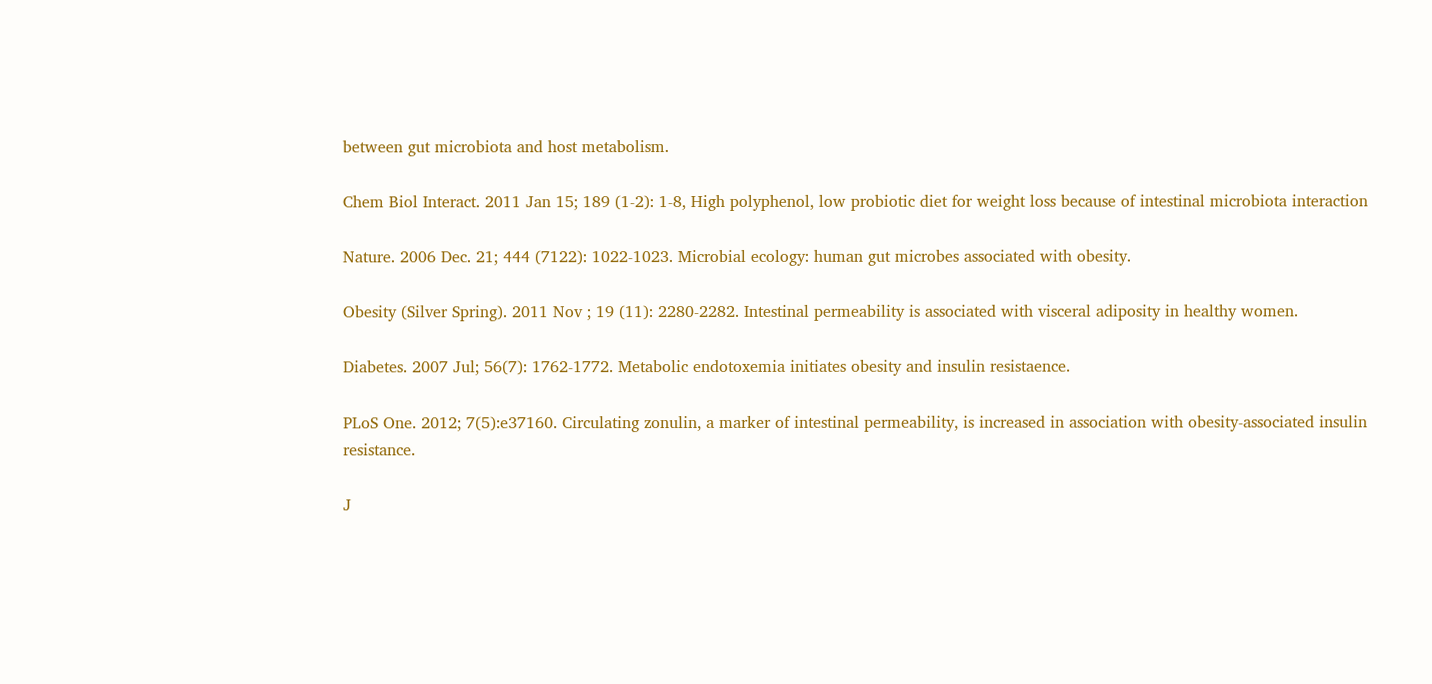between gut microbiota and host metabolism.

Chem Biol Interact. 2011 Jan 15; 189 (1-2): 1-8, High polyphenol, low probiotic diet for weight loss because of intestinal microbiota interaction

Nature. 2006 Dec. 21; 444 (7122): 1022-1023. Microbial ecology: human gut microbes associated with obesity.

Obesity (Silver Spring). 2011 Nov ; 19 (11): 2280-2282. Intestinal permeability is associated with visceral adiposity in healthy women.

Diabetes. 2007 Jul; 56(7): 1762-1772. Metabolic endotoxemia initiates obesity and insulin resistaence.

PLoS One. 2012; 7(5):e37160. Circulating zonulin, a marker of intestinal permeability, is increased in association with obesity-associated insulin resistance.

J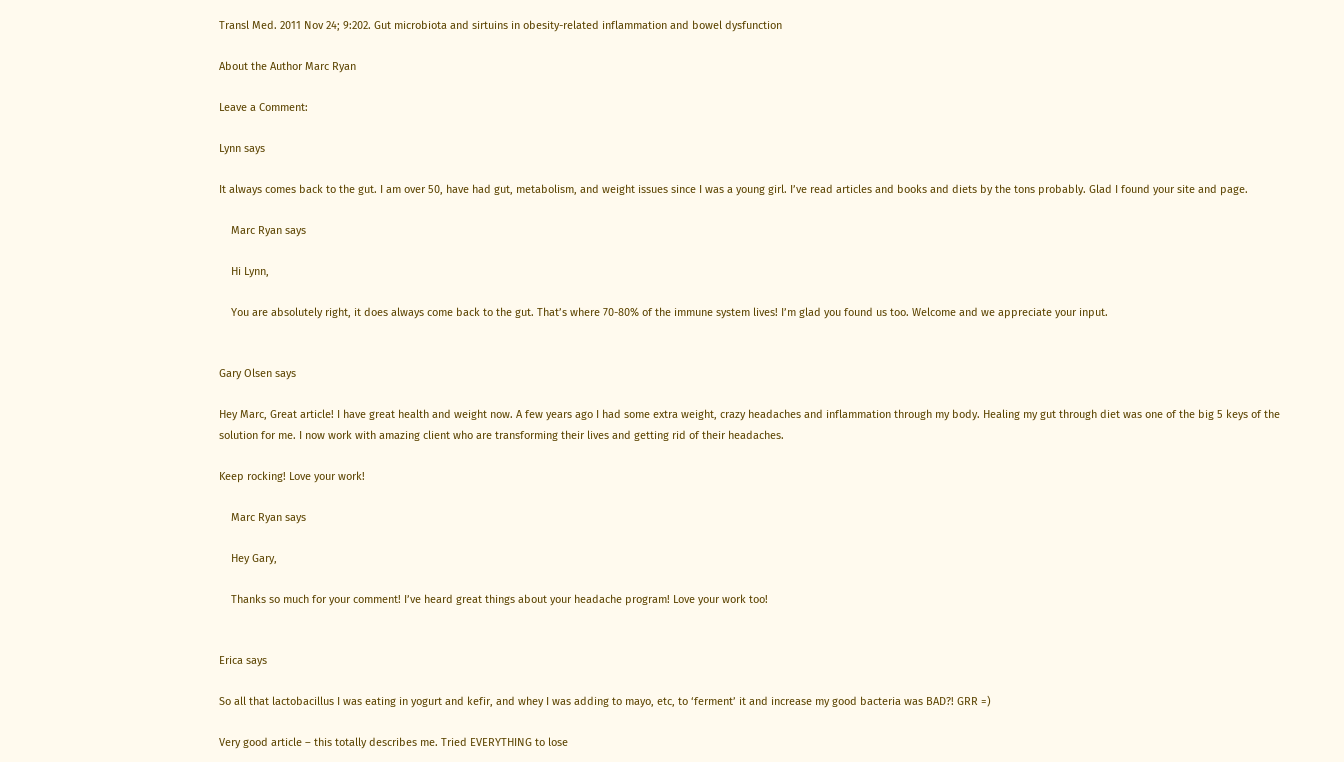Transl Med. 2011 Nov 24; 9:202. Gut microbiota and sirtuins in obesity-related inflammation and bowel dysfunction

About the Author Marc Ryan

Leave a Comment:

Lynn says

It always comes back to the gut. I am over 50, have had gut, metabolism, and weight issues since I was a young girl. I’ve read articles and books and diets by the tons probably. Glad I found your site and page.

    Marc Ryan says

    Hi Lynn,

    You are absolutely right, it does always come back to the gut. That’s where 70-80% of the immune system lives! I’m glad you found us too. Welcome and we appreciate your input.


Gary Olsen says

Hey Marc, Great article! I have great health and weight now. A few years ago I had some extra weight, crazy headaches and inflammation through my body. Healing my gut through diet was one of the big 5 keys of the solution for me. I now work with amazing client who are transforming their lives and getting rid of their headaches.

Keep rocking! Love your work!

    Marc Ryan says

    Hey Gary,

    Thanks so much for your comment! I’ve heard great things about your headache program! Love your work too!


Erica says

So all that lactobacillus I was eating in yogurt and kefir, and whey I was adding to mayo, etc, to ‘ferment’ it and increase my good bacteria was BAD?! GRR =)

Very good article – this totally describes me. Tried EVERYTHING to lose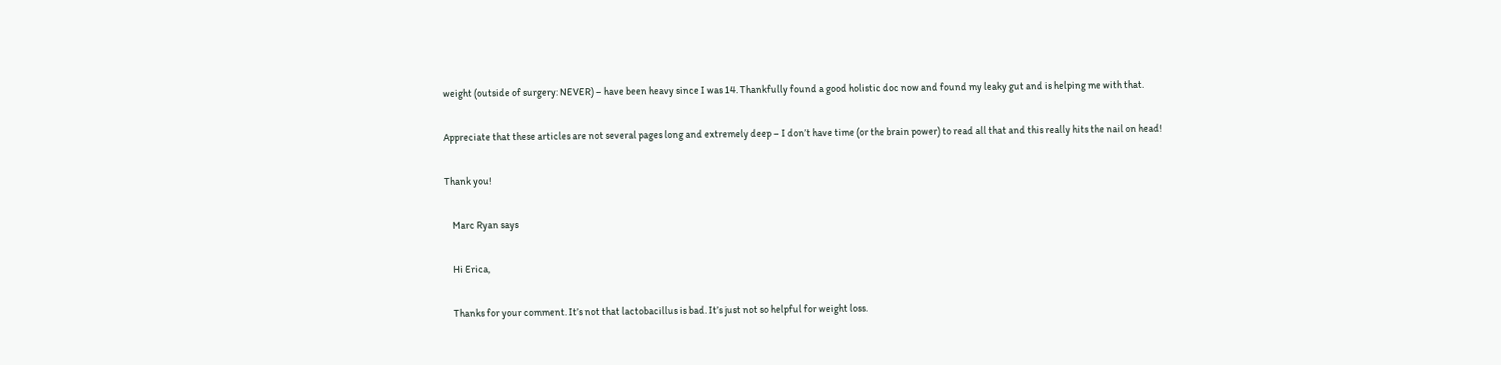weight (outside of surgery: NEVER) – have been heavy since I was 14. Thankfully found a good holistic doc now and found my leaky gut and is helping me with that.

Appreciate that these articles are not several pages long and extremely deep – I don’t have time (or the brain power) to read all that and this really hits the nail on head!

Thank you!

    Marc Ryan says

    Hi Erica,

    Thanks for your comment. It’s not that lactobacillus is bad. It’s just not so helpful for weight loss.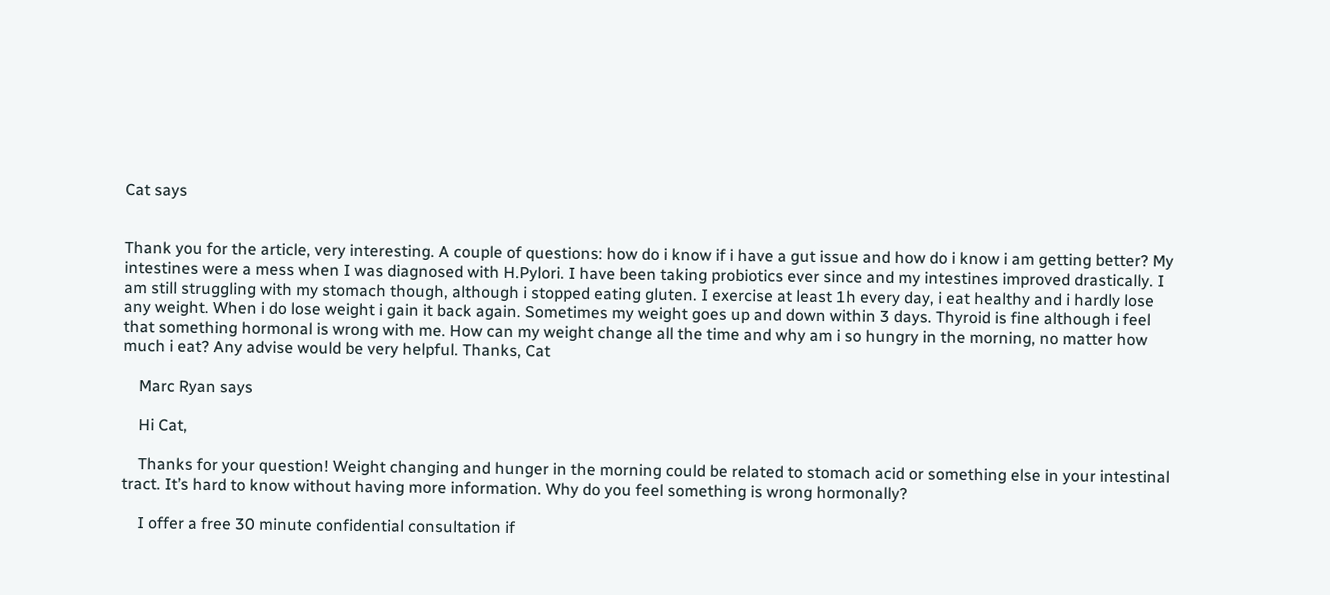Cat says


Thank you for the article, very interesting. A couple of questions: how do i know if i have a gut issue and how do i know i am getting better? My intestines were a mess when I was diagnosed with H.Pylori. I have been taking probiotics ever since and my intestines improved drastically. I am still struggling with my stomach though, although i stopped eating gluten. I exercise at least 1h every day, i eat healthy and i hardly lose any weight. When i do lose weight i gain it back again. Sometimes my weight goes up and down within 3 days. Thyroid is fine although i feel that something hormonal is wrong with me. How can my weight change all the time and why am i so hungry in the morning, no matter how much i eat? Any advise would be very helpful. Thanks, Cat

    Marc Ryan says

    Hi Cat,

    Thanks for your question! Weight changing and hunger in the morning could be related to stomach acid or something else in your intestinal tract. It’s hard to know without having more information. Why do you feel something is wrong hormonally?

    I offer a free 30 minute confidential consultation if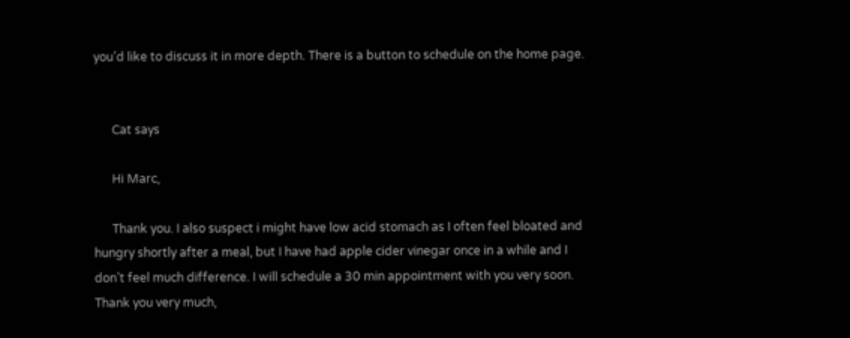you’d like to discuss it in more depth. There is a button to schedule on the home page.


      Cat says

      Hi Marc,

      Thank you. I also suspect i might have low acid stomach as I often feel bloated and hungry shortly after a meal, but I have had apple cider vinegar once in a while and I don’t feel much difference. I will schedule a 30 min appointment with you very soon. Thank you very much,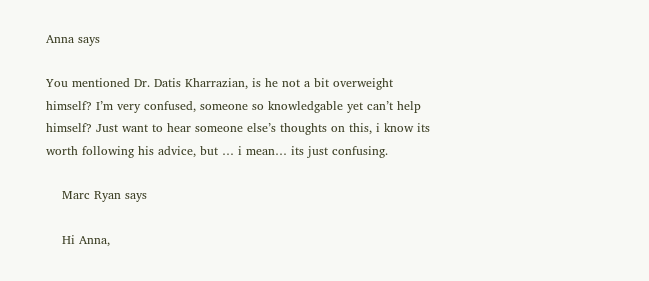Anna says

You mentioned Dr. Datis Kharrazian, is he not a bit overweight himself? I’m very confused, someone so knowledgable yet can’t help himself? Just want to hear someone else’s thoughts on this, i know its worth following his advice, but … i mean… its just confusing.

    Marc Ryan says

    Hi Anna,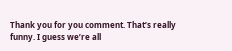Thank you for you comment. That’s really funny. I guess we’re all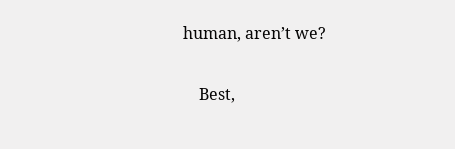human, aren’t we?

    Best,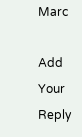Marc

Add Your Reply